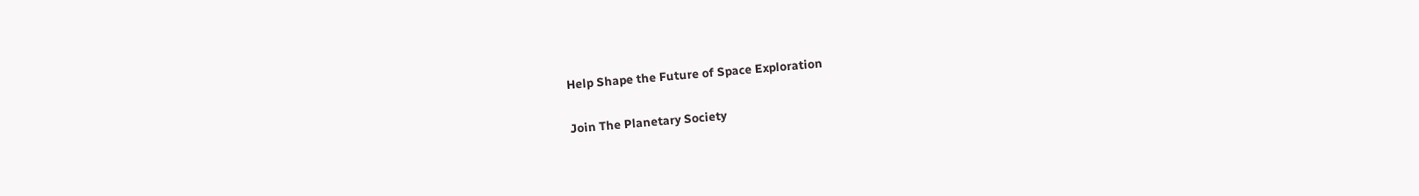Help Shape the Future of Space Exploration

Join The Planetary Society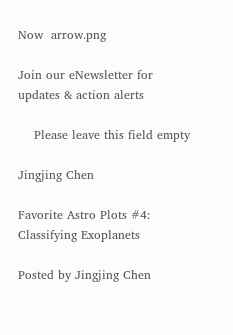Now  arrow.png

Join our eNewsletter for updates & action alerts

    Please leave this field empty

Jingjing Chen

Favorite Astro Plots #4: Classifying Exoplanets

Posted by Jingjing Chen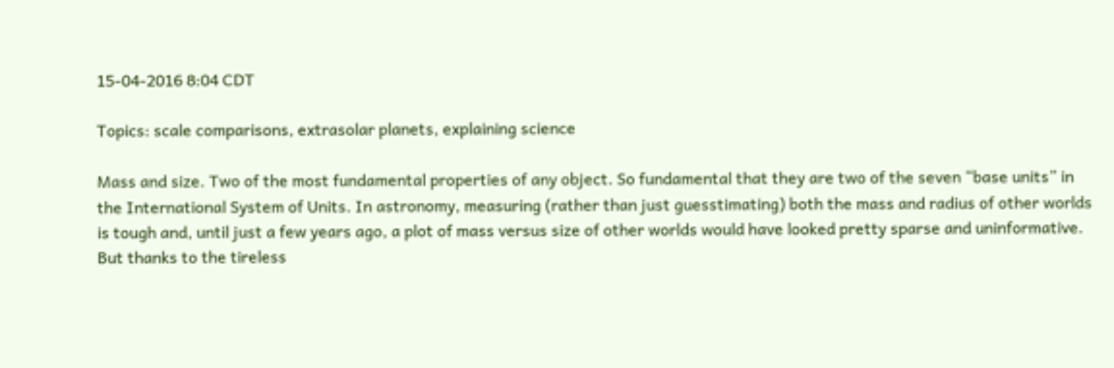15-04-2016 8:04 CDT

Topics: scale comparisons, extrasolar planets, explaining science

Mass and size. Two of the most fundamental properties of any object. So fundamental that they are two of the seven “base units” in the International System of Units. In astronomy, measuring (rather than just guesstimating) both the mass and radius of other worlds is tough and, until just a few years ago, a plot of mass versus size of other worlds would have looked pretty sparse and uninformative. But thanks to the tireless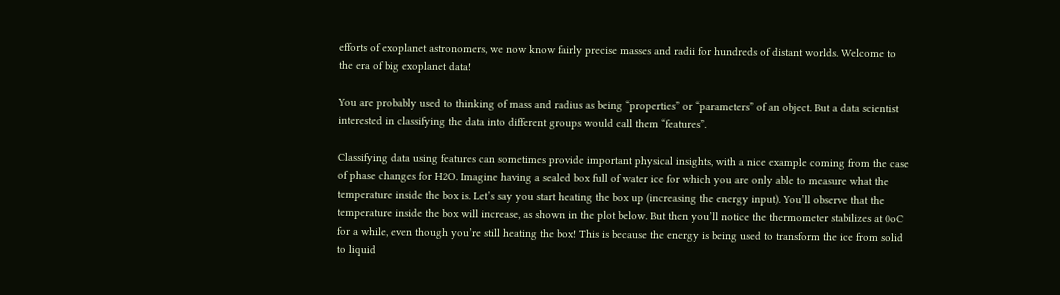efforts of exoplanet astronomers, we now know fairly precise masses and radii for hundreds of distant worlds. Welcome to the era of big exoplanet data!

You are probably used to thinking of mass and radius as being “properties” or “parameters” of an object. But a data scientist interested in classifying the data into different groups would call them “features”.

Classifying data using features can sometimes provide important physical insights, with a nice example coming from the case of phase changes for H2O. Imagine having a sealed box full of water ice for which you are only able to measure what the temperature inside the box is. Let’s say you start heating the box up (increasing the energy input). You’ll observe that the temperature inside the box will increase, as shown in the plot below. But then you’ll notice the thermometer stabilizes at 0oC for a while, even though you’re still heating the box! This is because the energy is being used to transform the ice from solid to liquid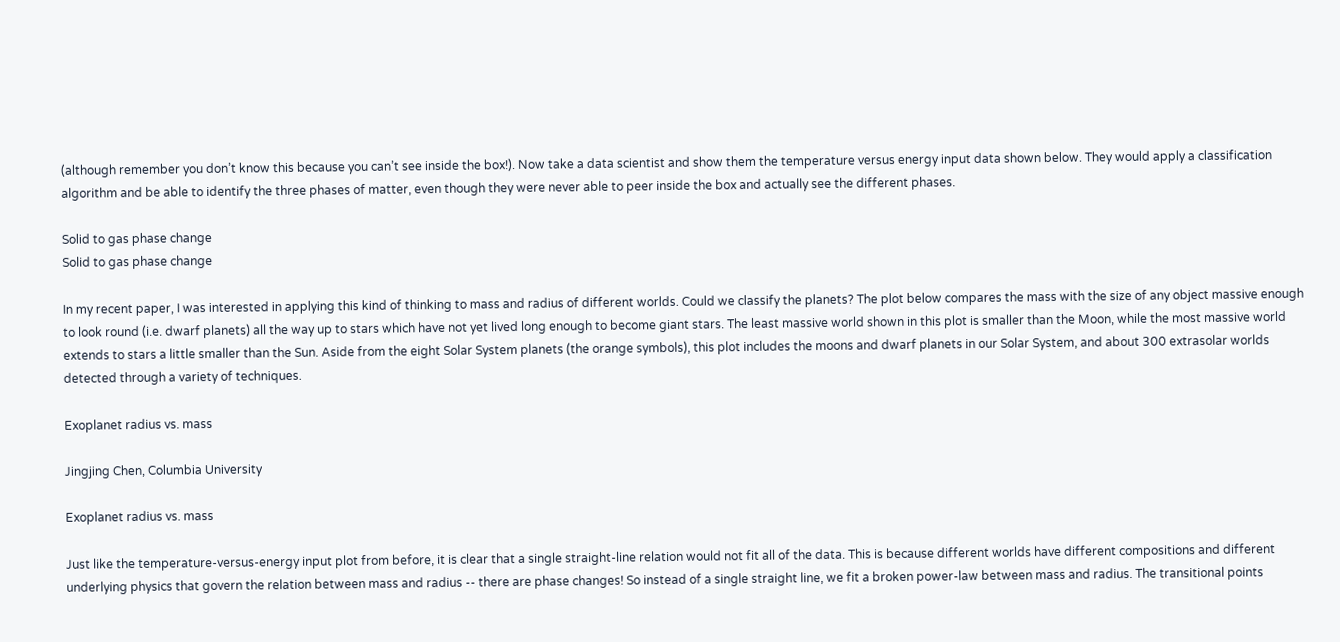(although remember you don’t know this because you can’t see inside the box!). Now take a data scientist and show them the temperature versus energy input data shown below. They would apply a classification algorithm and be able to identify the three phases of matter, even though they were never able to peer inside the box and actually see the different phases.

Solid to gas phase change
Solid to gas phase change

In my recent paper, I was interested in applying this kind of thinking to mass and radius of different worlds. Could we classify the planets? The plot below compares the mass with the size of any object massive enough to look round (i.e. dwarf planets) all the way up to stars which have not yet lived long enough to become giant stars. The least massive world shown in this plot is smaller than the Moon, while the most massive world extends to stars a little smaller than the Sun. Aside from the eight Solar System planets (the orange symbols), this plot includes the moons and dwarf planets in our Solar System, and about 300 extrasolar worlds detected through a variety of techniques.

Exoplanet radius vs. mass

Jingjing Chen, Columbia University

Exoplanet radius vs. mass

Just like the temperature-versus-energy input plot from before, it is clear that a single straight-line relation would not fit all of the data. This is because different worlds have different compositions and different underlying physics that govern the relation between mass and radius -- there are phase changes! So instead of a single straight line, we fit a broken power-law between mass and radius. The transitional points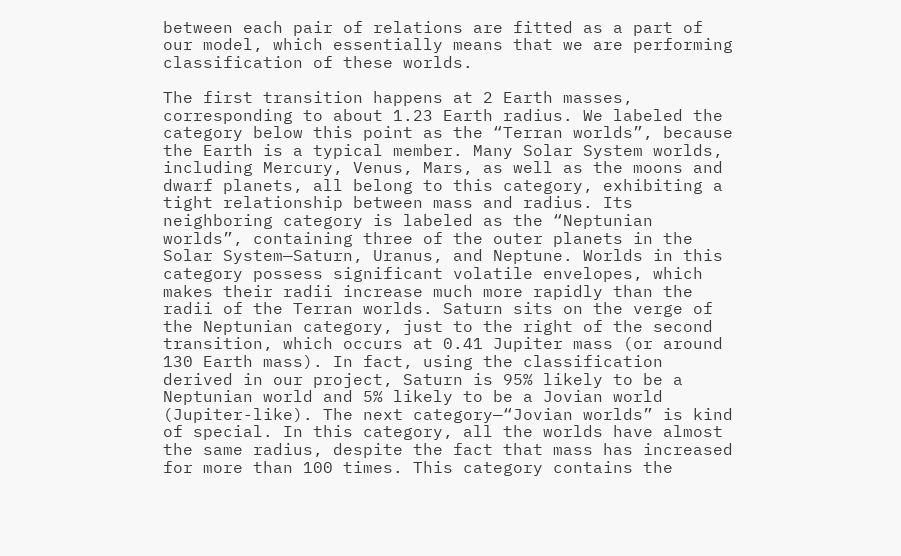between each pair of relations are fitted as a part of our model, which essentially means that we are performing classification of these worlds.

The first transition happens at 2 Earth masses, corresponding to about 1.23 Earth radius. We labeled the category below this point as the “Terran worlds”, because the Earth is a typical member. Many Solar System worlds, including Mercury, Venus, Mars, as well as the moons and dwarf planets, all belong to this category, exhibiting a tight relationship between mass and radius. Its neighboring category is labeled as the “Neptunian worlds”, containing three of the outer planets in the Solar System—Saturn, Uranus, and Neptune. Worlds in this category possess significant volatile envelopes, which makes their radii increase much more rapidly than the radii of the Terran worlds. Saturn sits on the verge of the Neptunian category, just to the right of the second transition, which occurs at 0.41 Jupiter mass (or around 130 Earth mass). In fact, using the classification derived in our project, Saturn is 95% likely to be a Neptunian world and 5% likely to be a Jovian world (Jupiter-like). The next category—“Jovian worlds” is kind of special. In this category, all the worlds have almost the same radius, despite the fact that mass has increased for more than 100 times. This category contains the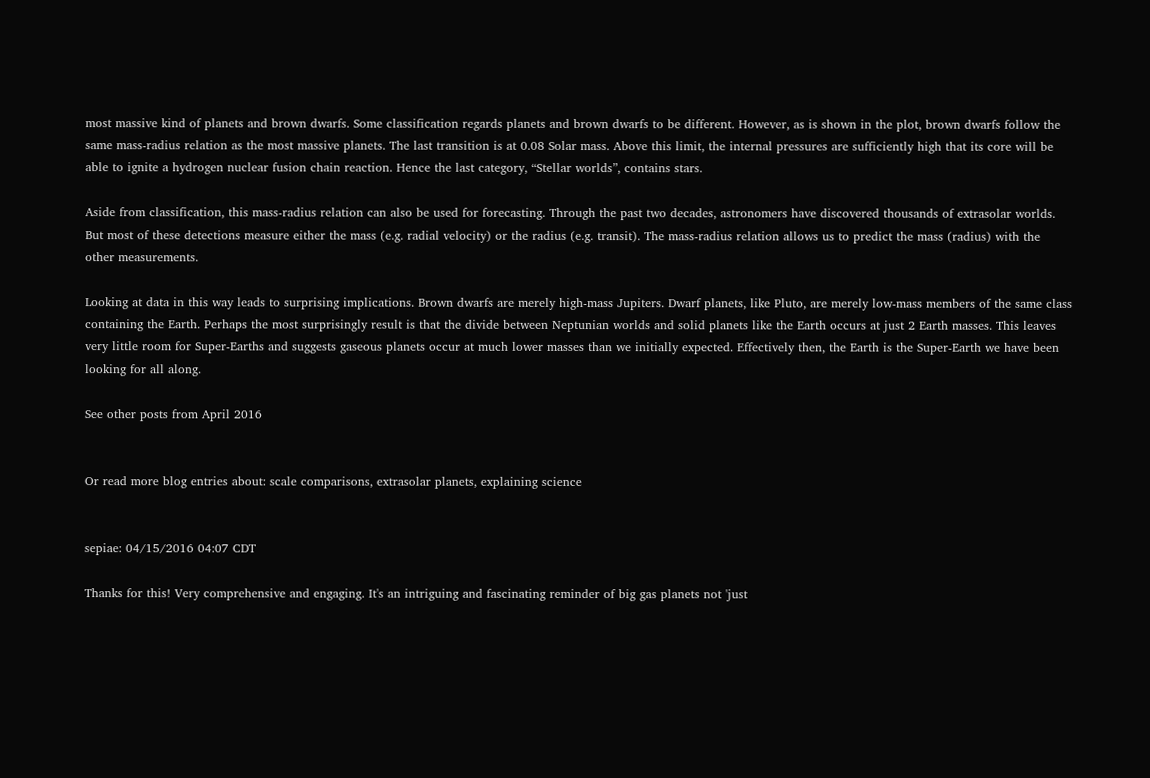most massive kind of planets and brown dwarfs. Some classification regards planets and brown dwarfs to be different. However, as is shown in the plot, brown dwarfs follow the same mass-radius relation as the most massive planets. The last transition is at 0.08 Solar mass. Above this limit, the internal pressures are sufficiently high that its core will be able to ignite a hydrogen nuclear fusion chain reaction. Hence the last category, “Stellar worlds”, contains stars.

Aside from classification, this mass-radius relation can also be used for forecasting. Through the past two decades, astronomers have discovered thousands of extrasolar worlds. But most of these detections measure either the mass (e.g. radial velocity) or the radius (e.g. transit). The mass-radius relation allows us to predict the mass (radius) with the other measurements.

Looking at data in this way leads to surprising implications. Brown dwarfs are merely high-mass Jupiters. Dwarf planets, like Pluto, are merely low-mass members of the same class containing the Earth. Perhaps the most surprisingly result is that the divide between Neptunian worlds and solid planets like the Earth occurs at just 2 Earth masses. This leaves very little room for Super-Earths and suggests gaseous planets occur at much lower masses than we initially expected. Effectively then, the Earth is the Super-Earth we have been looking for all along.

See other posts from April 2016


Or read more blog entries about: scale comparisons, extrasolar planets, explaining science


sepiae: 04/15/2016 04:07 CDT

Thanks for this! Very comprehensive and engaging. It's an intriguing and fascinating reminder of big gas planets not 'just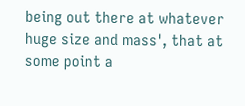being out there at whatever huge size and mass', that at some point a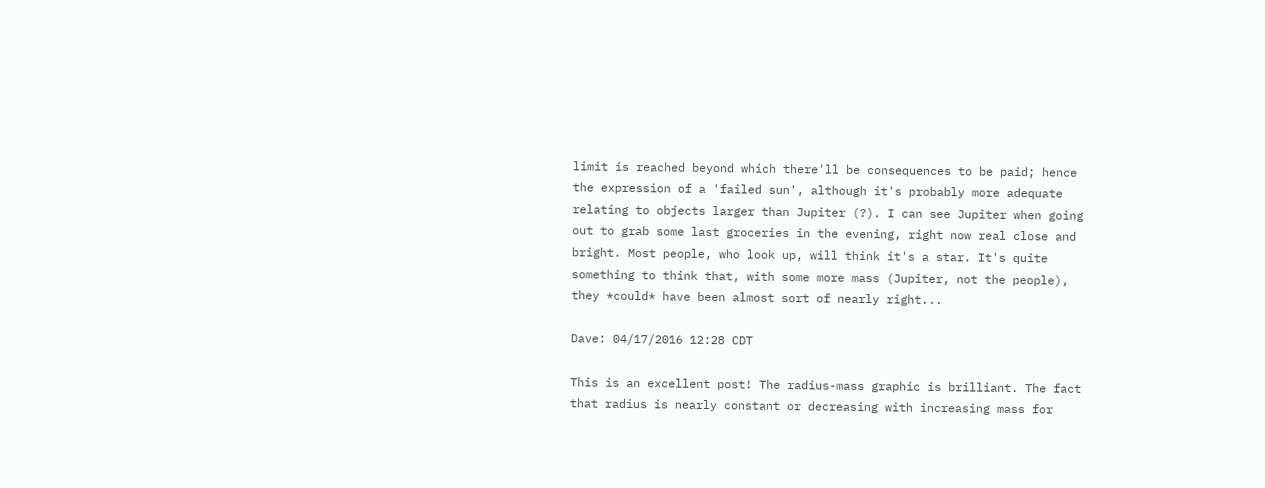limit is reached beyond which there'll be consequences to be paid; hence the expression of a 'failed sun', although it's probably more adequate relating to objects larger than Jupiter (?). I can see Jupiter when going out to grab some last groceries in the evening, right now real close and bright. Most people, who look up, will think it's a star. It's quite something to think that, with some more mass (Jupiter, not the people), they *could* have been almost sort of nearly right...

Dave: 04/17/2016 12:28 CDT

This is an excellent post! The radius-mass graphic is brilliant. The fact that radius is nearly constant or decreasing with increasing mass for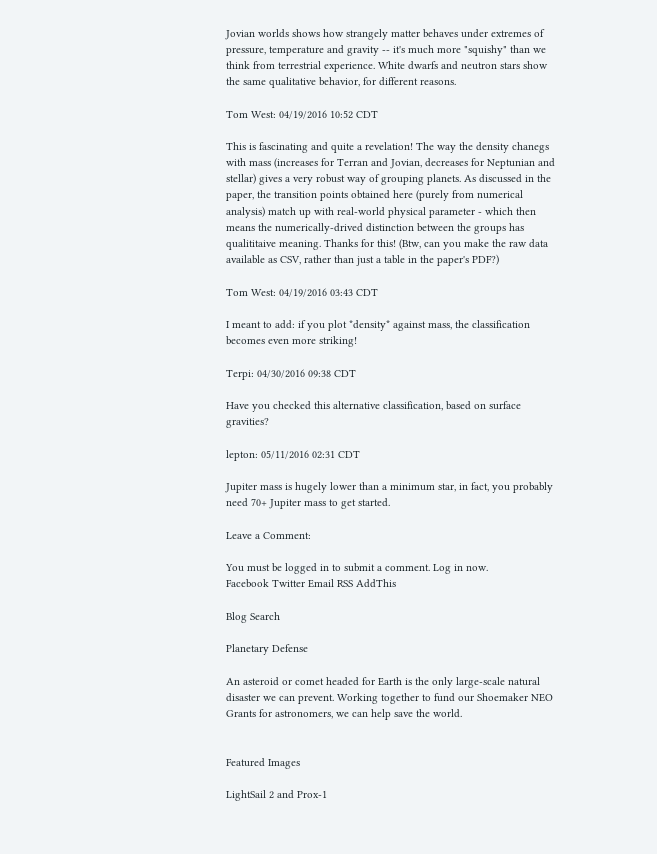Jovian worlds shows how strangely matter behaves under extremes of pressure, temperature and gravity -- it's much more "squishy" than we think from terrestrial experience. White dwarfs and neutron stars show the same qualitative behavior, for different reasons.

Tom West: 04/19/2016 10:52 CDT

This is fascinating and quite a revelation! The way the density chanegs with mass (increases for Terran and Jovian, decreases for Neptunian and stellar) gives a very robust way of grouping planets. As discussed in the paper, the transition points obtained here (purely from numerical analysis) match up with real-world physical parameter - which then means the numerically-drived distinction between the groups has qualititaive meaning. Thanks for this! (Btw, can you make the raw data available as CSV, rather than just a table in the paper's PDF?)

Tom West: 04/19/2016 03:43 CDT

I meant to add: if you plot *density* against mass, the classification becomes even more striking!

Terpi: 04/30/2016 09:38 CDT

Have you checked this alternative classification, based on surface gravities?

lepton: 05/11/2016 02:31 CDT

Jupiter mass is hugely lower than a minimum star, in fact, you probably need 70+ Jupiter mass to get started.

Leave a Comment:

You must be logged in to submit a comment. Log in now.
Facebook Twitter Email RSS AddThis

Blog Search

Planetary Defense

An asteroid or comet headed for Earth is the only large-scale natural disaster we can prevent. Working together to fund our Shoemaker NEO Grants for astronomers, we can help save the world.


Featured Images

LightSail 2 and Prox-1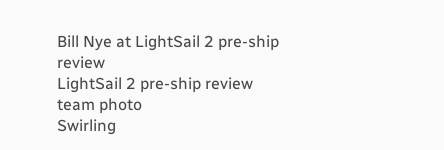Bill Nye at LightSail 2 pre-ship review
LightSail 2 pre-ship review team photo
Swirling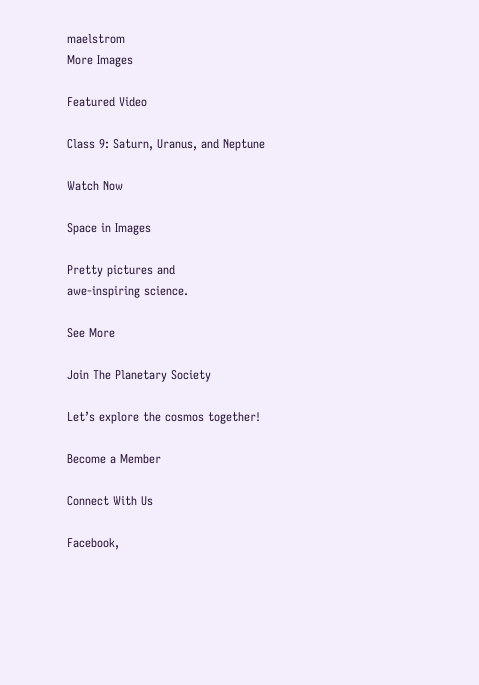maelstrom
More Images

Featured Video

Class 9: Saturn, Uranus, and Neptune

Watch Now

Space in Images

Pretty pictures and
awe-inspiring science.

See More

Join The Planetary Society

Let’s explore the cosmos together!

Become a Member

Connect With Us

Facebook,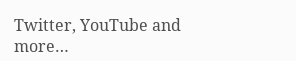Twitter, YouTube and more…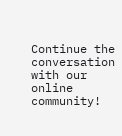Continue the conversation with our online community!